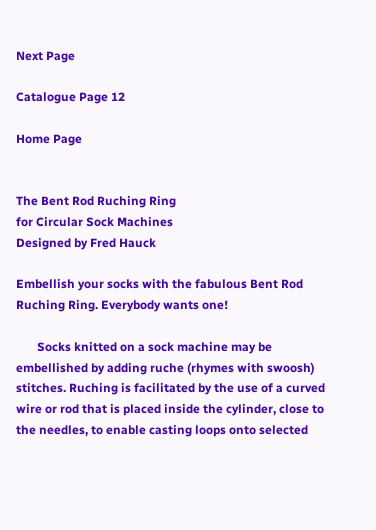Next Page

Catalogue Page 12

Home Page


The Bent Rod Ruching Ring
for Circular Sock Machines
Designed by Fred Hauck

Embellish your socks with the fabulous Bent Rod Ruching Ring. Everybody wants one!

       Socks knitted on a sock machine may be embellished by adding ruche (rhymes with swoosh) stitches. Ruching is facilitated by the use of a curved wire or rod that is placed inside the cylinder, close to the needles, to enable casting loops onto selected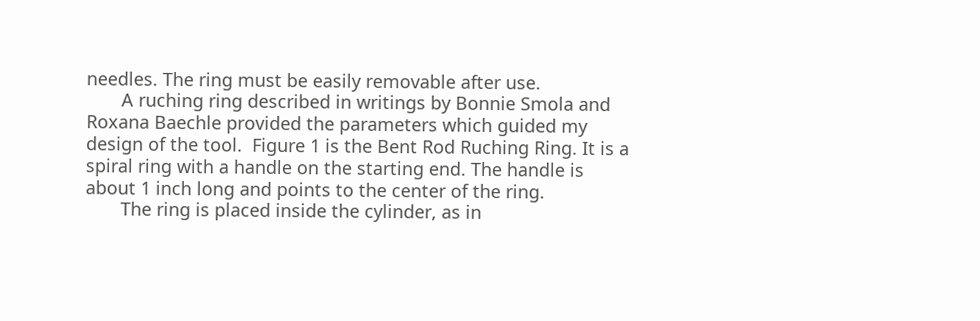needles. The ring must be easily removable after use.
       A ruching ring described in writings by Bonnie Smola and Roxana Baechle provided the parameters which guided my design of the tool.  Figure 1 is the Bent Rod Ruching Ring. It is a spiral ring with a handle on the starting end. The handle is about 1 inch long and points to the center of the ring.
       The ring is placed inside the cylinder, as in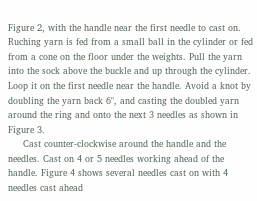Figure 2, with the handle near the first needle to cast on. Ruching yarn is fed from a small ball in the cylinder or fed from a cone on the floor under the weights. Pull the yarn into the sock above the buckle and up through the cylinder. Loop it on the first needle near the handle. Avoid a knot by doubling the yarn back 6", and casting the doubled yarn around the ring and onto the next 3 needles as shown in Figure 3.
     Cast counter-clockwise around the handle and the needles. Cast on 4 or 5 needles working ahead of the handle. Figure 4 shows several needles cast on with 4 needles cast ahead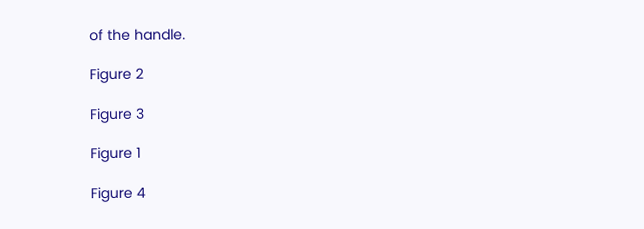of the handle.

Figure 2

Figure 3

Figure 1

Figure 4